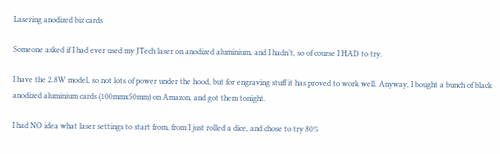Lasering anodized biz cards

Someone asked if I had ever used my JTech laser on anodized aluminium, and I hadn’t, so of course I HAD to try.

I have the 2.8W model, so not lots of power under the hood, but for engraving stuff it has proved to work well. Anyway, I bought a bunch of black anodized aluminium cards (100mmx50mm) on Amazon, and got them tonight.

I had NO idea what laser settings to start from, from I just rolled a dice, and chose to try 80%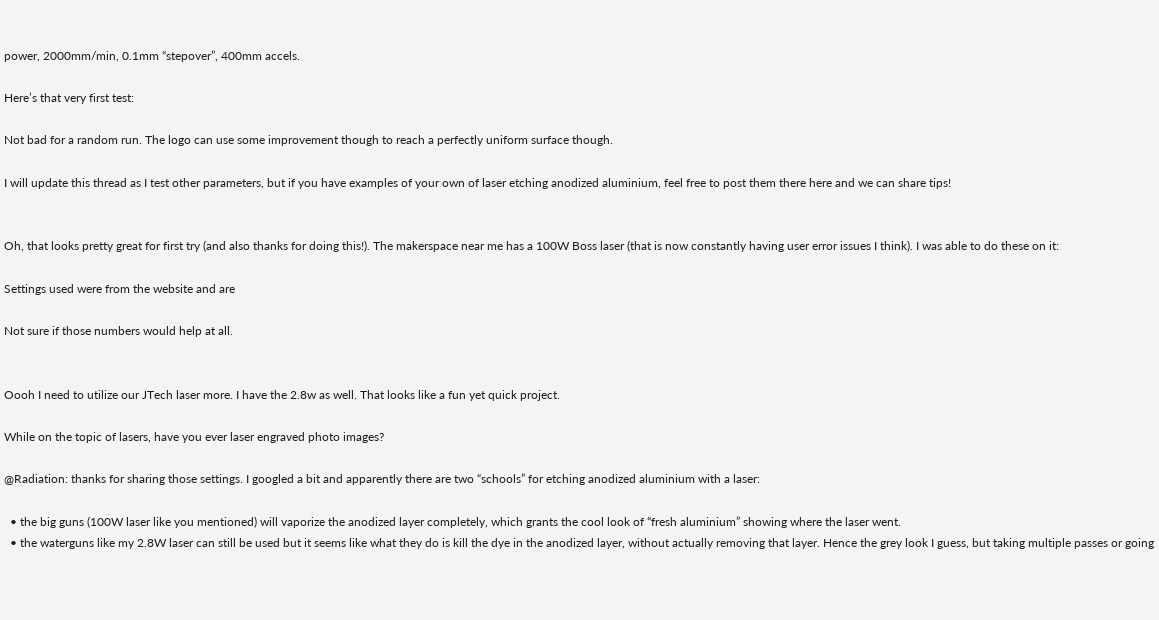power, 2000mm/min, 0.1mm “stepover”, 400mm accels.

Here’s that very first test:

Not bad for a random run. The logo can use some improvement though to reach a perfectly uniform surface though.

I will update this thread as I test other parameters, but if you have examples of your own of laser etching anodized aluminium, feel free to post them there here and we can share tips!


Oh, that looks pretty great for first try (and also thanks for doing this!). The makerspace near me has a 100W Boss laser (that is now constantly having user error issues I think). I was able to do these on it:

Settings used were from the website and are

Not sure if those numbers would help at all.


Oooh I need to utilize our JTech laser more. I have the 2.8w as well. That looks like a fun yet quick project.

While on the topic of lasers, have you ever laser engraved photo images?

@Radiation: thanks for sharing those settings. I googled a bit and apparently there are two “schools” for etching anodized aluminium with a laser:

  • the big guns (100W laser like you mentioned) will vaporize the anodized layer completely, which grants the cool look of “fresh aluminium” showing where the laser went.
  • the waterguns like my 2.8W laser can still be used but it seems like what they do is kill the dye in the anodized layer, without actually removing that layer. Hence the grey look I guess, but taking multiple passes or going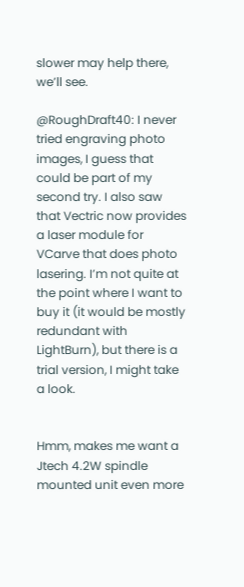slower may help there, we’ll see.

@RoughDraft40: I never tried engraving photo images, I guess that could be part of my second try. I also saw that Vectric now provides a laser module for VCarve that does photo lasering. I’m not quite at the point where I want to buy it (it would be mostly redundant with LightBurn), but there is a trial version, I might take a look.


Hmm, makes me want a Jtech 4.2W spindle mounted unit even more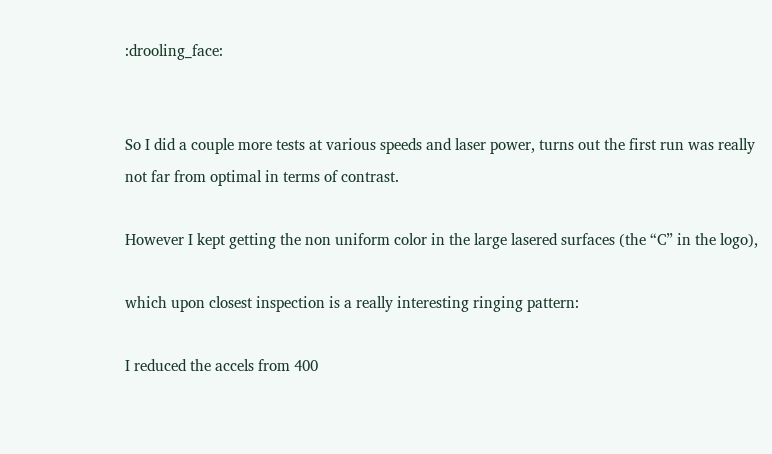:drooling_face:


So I did a couple more tests at various speeds and laser power, turns out the first run was really not far from optimal in terms of contrast.

However I kept getting the non uniform color in the large lasered surfaces (the “C” in the logo),

which upon closest inspection is a really interesting ringing pattern:

I reduced the accels from 400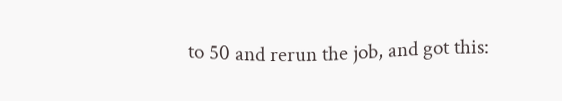to 50 and rerun the job, and got this: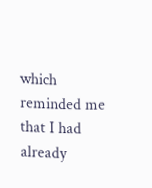which reminded me that I had already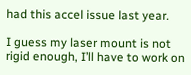had this accel issue last year.

I guess my laser mount is not rigid enough, I’ll have to work on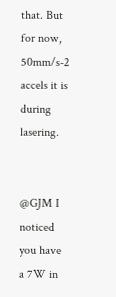that. But for now, 50mm/s-2 accels it is during lasering.


@GJM I noticed you have a 7W in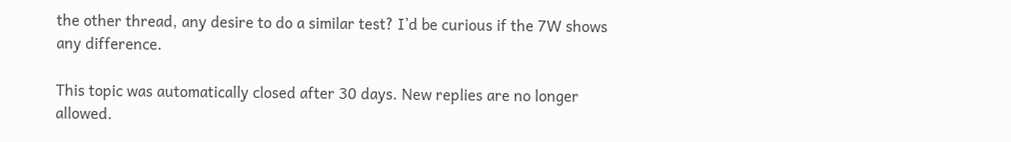the other thread, any desire to do a similar test? I’d be curious if the 7W shows any difference.

This topic was automatically closed after 30 days. New replies are no longer allowed.